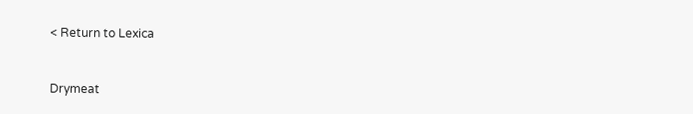< Return to Lexica


Drymeat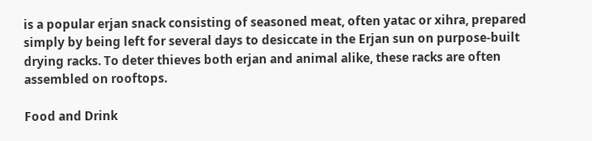is a popular erjan snack consisting of seasoned meat, often yatac or xihra, prepared simply by being left for several days to desiccate in the Erjan sun on purpose-built drying racks. To deter thieves both erjan and animal alike, these racks are often assembled on rooftops.

Food and Drink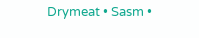Drymeat • Sasm •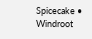Spicecake • Windroot